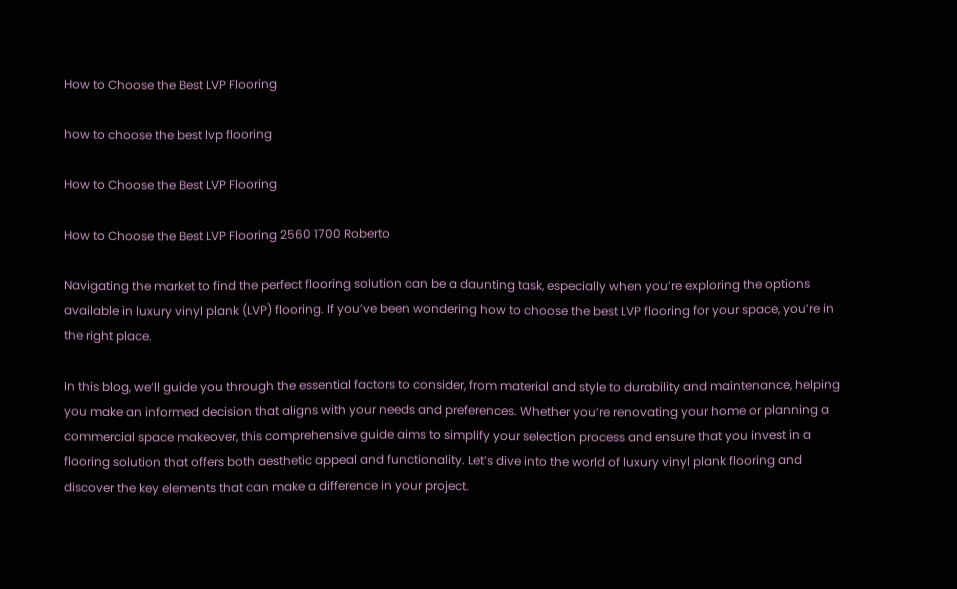How to Choose the Best LVP Flooring

how to choose the best lvp flooring

How to Choose the Best LVP Flooring

How to Choose the Best LVP Flooring 2560 1700 Roberto

Navigating the market to find the perfect flooring solution can be a daunting task, especially when you’re exploring the options available in luxury vinyl plank (LVP) flooring. If you’ve been wondering how to choose the best LVP flooring for your space, you’re in the right place.

In this blog, we’ll guide you through the essential factors to consider, from material and style to durability and maintenance, helping you make an informed decision that aligns with your needs and preferences. Whether you’re renovating your home or planning a commercial space makeover, this comprehensive guide aims to simplify your selection process and ensure that you invest in a flooring solution that offers both aesthetic appeal and functionality. Let’s dive into the world of luxury vinyl plank flooring and discover the key elements that can make a difference in your project.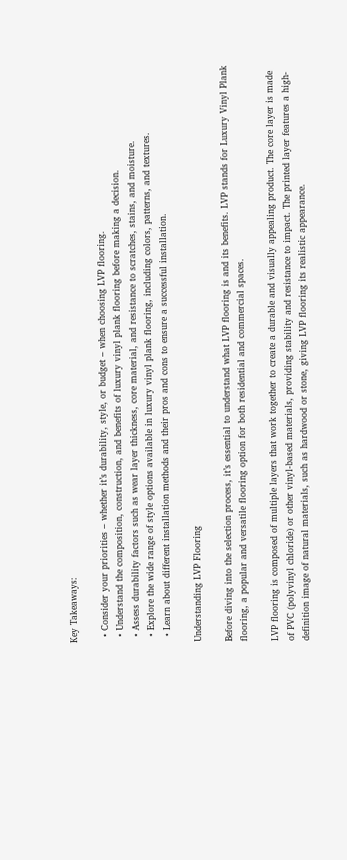Key Takeaways:

  • Consider your priorities – whether it’s durability, style, or budget – when choosing LVP flooring.
  • Understand the composition, construction, and benefits of luxury vinyl plank flooring before making a decision.
  • Assess durability factors such as wear layer thickness, core material, and resistance to scratches, stains, and moisture.
  • Explore the wide range of style options available in luxury vinyl plank flooring, including colors, patterns, and textures.
  • Learn about different installation methods and their pros and cons to ensure a successful installation.

Understanding LVP Flooring

Before diving into the selection process, it’s essential to understand what LVP flooring is and its benefits. LVP stands for Luxury Vinyl Plank flooring, a popular and versatile flooring option for both residential and commercial spaces.

LVP flooring is composed of multiple layers that work together to create a durable and visually appealing product. The core layer is made of PVC (polyvinyl chloride) or other vinyl-based materials, providing stability and resistance to impact. The printed layer features a high-definition image of natural materials, such as hardwood or stone, giving LVP flooring its realistic appearance.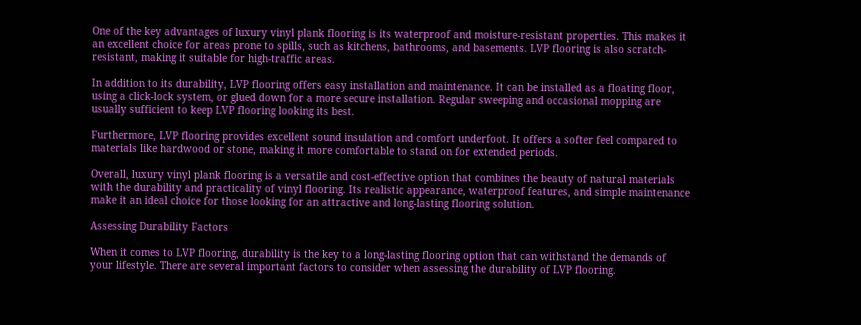One of the key advantages of luxury vinyl plank flooring is its waterproof and moisture-resistant properties. This makes it an excellent choice for areas prone to spills, such as kitchens, bathrooms, and basements. LVP flooring is also scratch-resistant, making it suitable for high-traffic areas.

In addition to its durability, LVP flooring offers easy installation and maintenance. It can be installed as a floating floor, using a click-lock system, or glued down for a more secure installation. Regular sweeping and occasional mopping are usually sufficient to keep LVP flooring looking its best.

Furthermore, LVP flooring provides excellent sound insulation and comfort underfoot. It offers a softer feel compared to materials like hardwood or stone, making it more comfortable to stand on for extended periods.

Overall, luxury vinyl plank flooring is a versatile and cost-effective option that combines the beauty of natural materials with the durability and practicality of vinyl flooring. Its realistic appearance, waterproof features, and simple maintenance make it an ideal choice for those looking for an attractive and long-lasting flooring solution.

Assessing Durability Factors

When it comes to LVP flooring, durability is the key to a long-lasting flooring option that can withstand the demands of your lifestyle. There are several important factors to consider when assessing the durability of LVP flooring.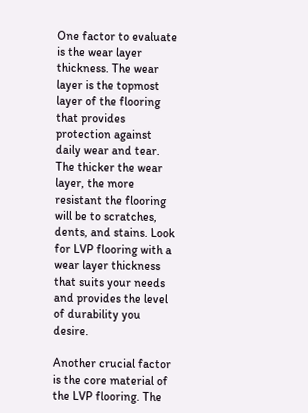One factor to evaluate is the wear layer thickness. The wear layer is the topmost layer of the flooring that provides protection against daily wear and tear. The thicker the wear layer, the more resistant the flooring will be to scratches, dents, and stains. Look for LVP flooring with a wear layer thickness that suits your needs and provides the level of durability you desire.

Another crucial factor is the core material of the LVP flooring. The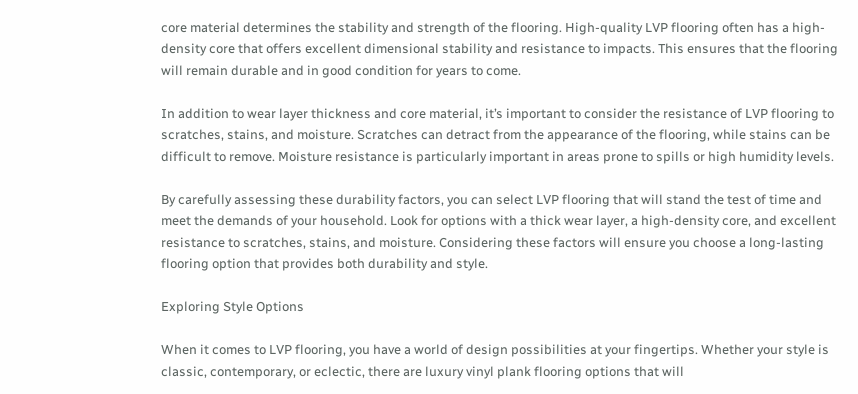core material determines the stability and strength of the flooring. High-quality LVP flooring often has a high-density core that offers excellent dimensional stability and resistance to impacts. This ensures that the flooring will remain durable and in good condition for years to come.

In addition to wear layer thickness and core material, it’s important to consider the resistance of LVP flooring to scratches, stains, and moisture. Scratches can detract from the appearance of the flooring, while stains can be difficult to remove. Moisture resistance is particularly important in areas prone to spills or high humidity levels.

By carefully assessing these durability factors, you can select LVP flooring that will stand the test of time and meet the demands of your household. Look for options with a thick wear layer, a high-density core, and excellent resistance to scratches, stains, and moisture. Considering these factors will ensure you choose a long-lasting flooring option that provides both durability and style.

Exploring Style Options

When it comes to LVP flooring, you have a world of design possibilities at your fingertips. Whether your style is classic, contemporary, or eclectic, there are luxury vinyl plank flooring options that will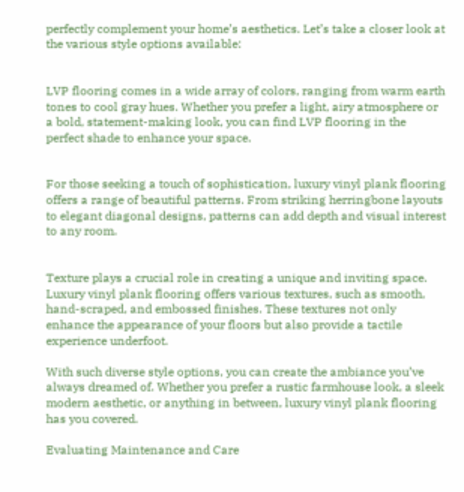perfectly complement your home’s aesthetics. Let’s take a closer look at the various style options available:


LVP flooring comes in a wide array of colors, ranging from warm earth tones to cool gray hues. Whether you prefer a light, airy atmosphere or a bold, statement-making look, you can find LVP flooring in the perfect shade to enhance your space.


For those seeking a touch of sophistication, luxury vinyl plank flooring offers a range of beautiful patterns. From striking herringbone layouts to elegant diagonal designs, patterns can add depth and visual interest to any room.


Texture plays a crucial role in creating a unique and inviting space. Luxury vinyl plank flooring offers various textures, such as smooth, hand-scraped, and embossed finishes. These textures not only enhance the appearance of your floors but also provide a tactile experience underfoot.

With such diverse style options, you can create the ambiance you’ve always dreamed of. Whether you prefer a rustic farmhouse look, a sleek modern aesthetic, or anything in between, luxury vinyl plank flooring has you covered.

Evaluating Maintenance and Care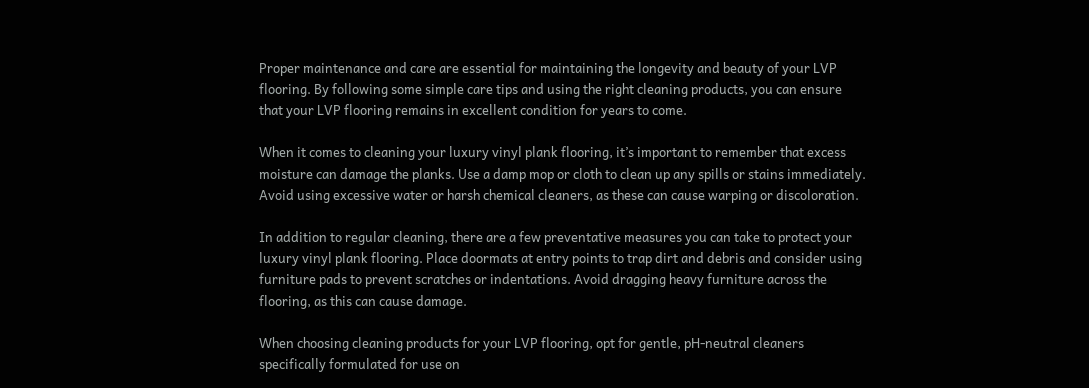Proper maintenance and care are essential for maintaining the longevity and beauty of your LVP flooring. By following some simple care tips and using the right cleaning products, you can ensure that your LVP flooring remains in excellent condition for years to come.

When it comes to cleaning your luxury vinyl plank flooring, it’s important to remember that excess moisture can damage the planks. Use a damp mop or cloth to clean up any spills or stains immediately. Avoid using excessive water or harsh chemical cleaners, as these can cause warping or discoloration.

In addition to regular cleaning, there are a few preventative measures you can take to protect your luxury vinyl plank flooring. Place doormats at entry points to trap dirt and debris and consider using furniture pads to prevent scratches or indentations. Avoid dragging heavy furniture across the flooring, as this can cause damage.

When choosing cleaning products for your LVP flooring, opt for gentle, pH-neutral cleaners specifically formulated for use on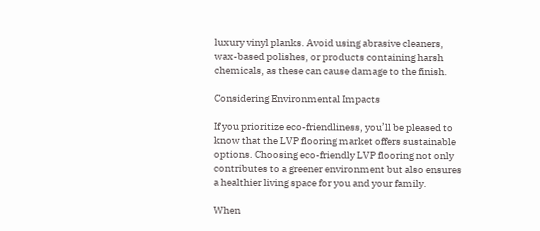luxury vinyl planks. Avoid using abrasive cleaners, wax-based polishes, or products containing harsh chemicals, as these can cause damage to the finish.

Considering Environmental Impacts

If you prioritize eco-friendliness, you’ll be pleased to know that the LVP flooring market offers sustainable options. Choosing eco-friendly LVP flooring not only contributes to a greener environment but also ensures a healthier living space for you and your family.

When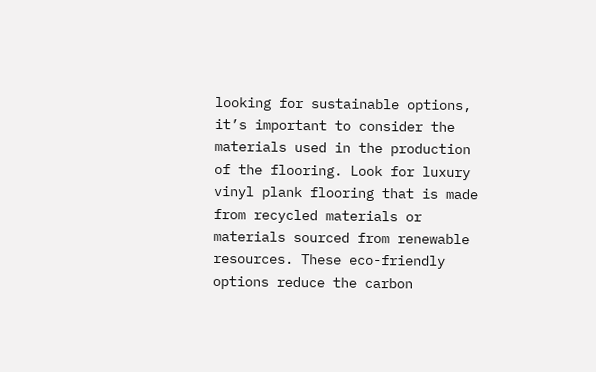looking for sustainable options, it’s important to consider the materials used in the production of the flooring. Look for luxury vinyl plank flooring that is made from recycled materials or materials sourced from renewable resources. These eco-friendly options reduce the carbon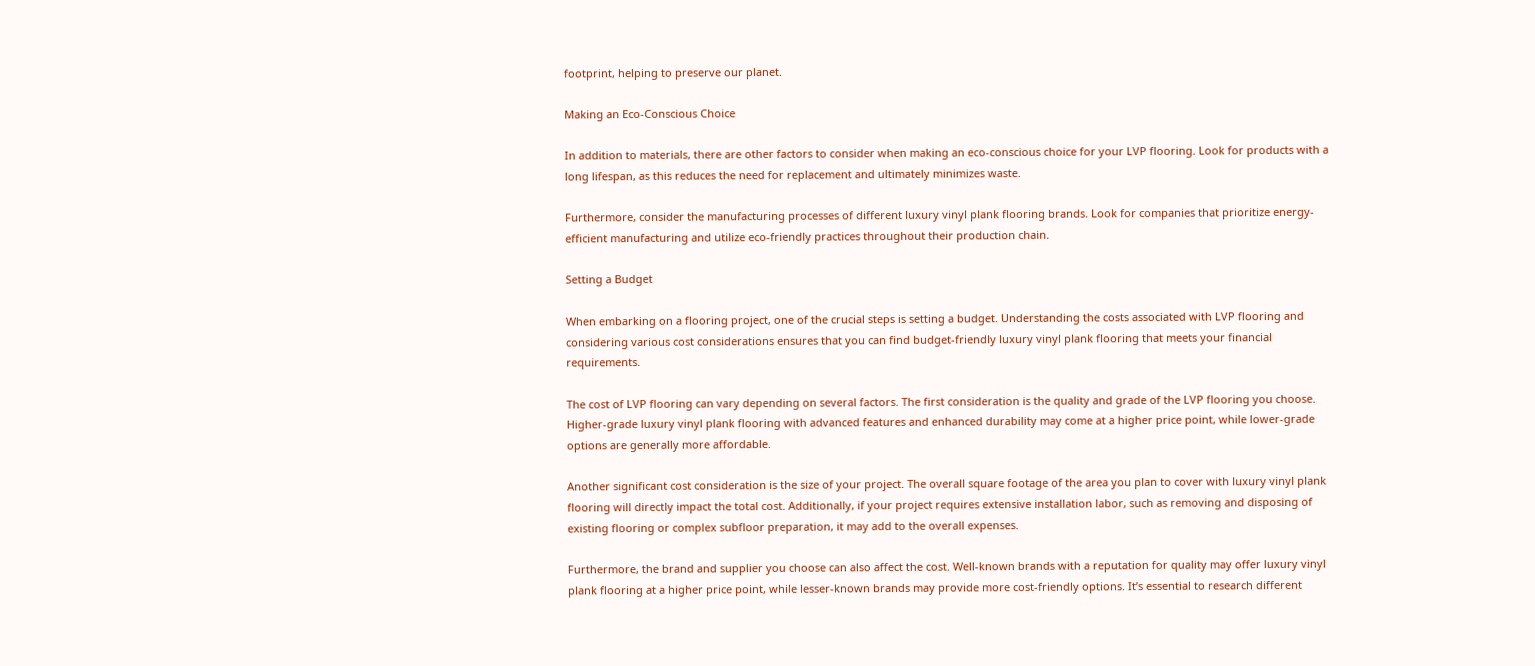footprint, helping to preserve our planet.

Making an Eco-Conscious Choice

In addition to materials, there are other factors to consider when making an eco-conscious choice for your LVP flooring. Look for products with a long lifespan, as this reduces the need for replacement and ultimately minimizes waste.

Furthermore, consider the manufacturing processes of different luxury vinyl plank flooring brands. Look for companies that prioritize energy-efficient manufacturing and utilize eco-friendly practices throughout their production chain.

Setting a Budget

When embarking on a flooring project, one of the crucial steps is setting a budget. Understanding the costs associated with LVP flooring and considering various cost considerations ensures that you can find budget-friendly luxury vinyl plank flooring that meets your financial requirements.

The cost of LVP flooring can vary depending on several factors. The first consideration is the quality and grade of the LVP flooring you choose. Higher-grade luxury vinyl plank flooring with advanced features and enhanced durability may come at a higher price point, while lower-grade options are generally more affordable.

Another significant cost consideration is the size of your project. The overall square footage of the area you plan to cover with luxury vinyl plank flooring will directly impact the total cost. Additionally, if your project requires extensive installation labor, such as removing and disposing of existing flooring or complex subfloor preparation, it may add to the overall expenses.

Furthermore, the brand and supplier you choose can also affect the cost. Well-known brands with a reputation for quality may offer luxury vinyl plank flooring at a higher price point, while lesser-known brands may provide more cost-friendly options. It’s essential to research different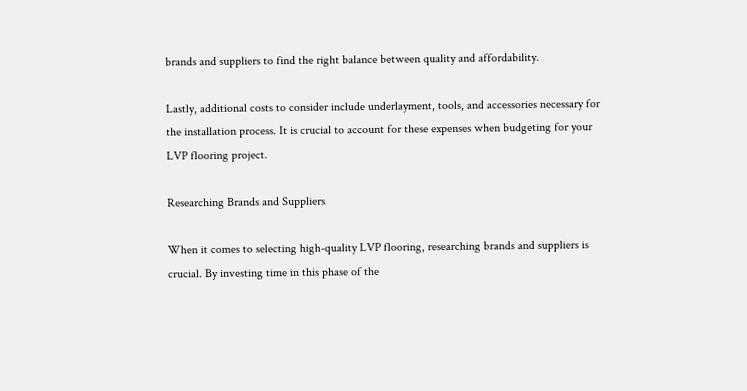brands and suppliers to find the right balance between quality and affordability.

Lastly, additional costs to consider include underlayment, tools, and accessories necessary for the installation process. It is crucial to account for these expenses when budgeting for your LVP flooring project.

Researching Brands and Suppliers

When it comes to selecting high-quality LVP flooring, researching brands and suppliers is crucial. By investing time in this phase of the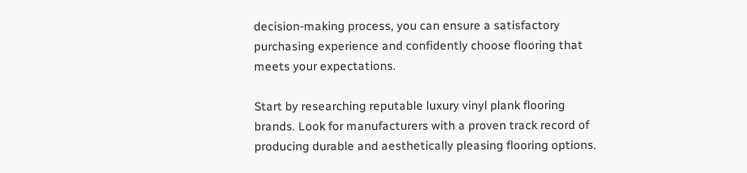decision-making process, you can ensure a satisfactory purchasing experience and confidently choose flooring that meets your expectations.

Start by researching reputable luxury vinyl plank flooring brands. Look for manufacturers with a proven track record of producing durable and aesthetically pleasing flooring options.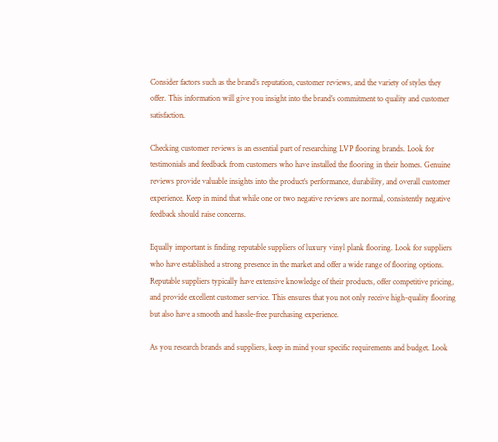Consider factors such as the brand’s reputation, customer reviews, and the variety of styles they offer. This information will give you insight into the brand’s commitment to quality and customer satisfaction.

Checking customer reviews is an essential part of researching LVP flooring brands. Look for testimonials and feedback from customers who have installed the flooring in their homes. Genuine reviews provide valuable insights into the product’s performance, durability, and overall customer experience. Keep in mind that while one or two negative reviews are normal, consistently negative feedback should raise concerns.

Equally important is finding reputable suppliers of luxury vinyl plank flooring. Look for suppliers who have established a strong presence in the market and offer a wide range of flooring options. Reputable suppliers typically have extensive knowledge of their products, offer competitive pricing, and provide excellent customer service. This ensures that you not only receive high-quality flooring but also have a smooth and hassle-free purchasing experience.

As you research brands and suppliers, keep in mind your specific requirements and budget. Look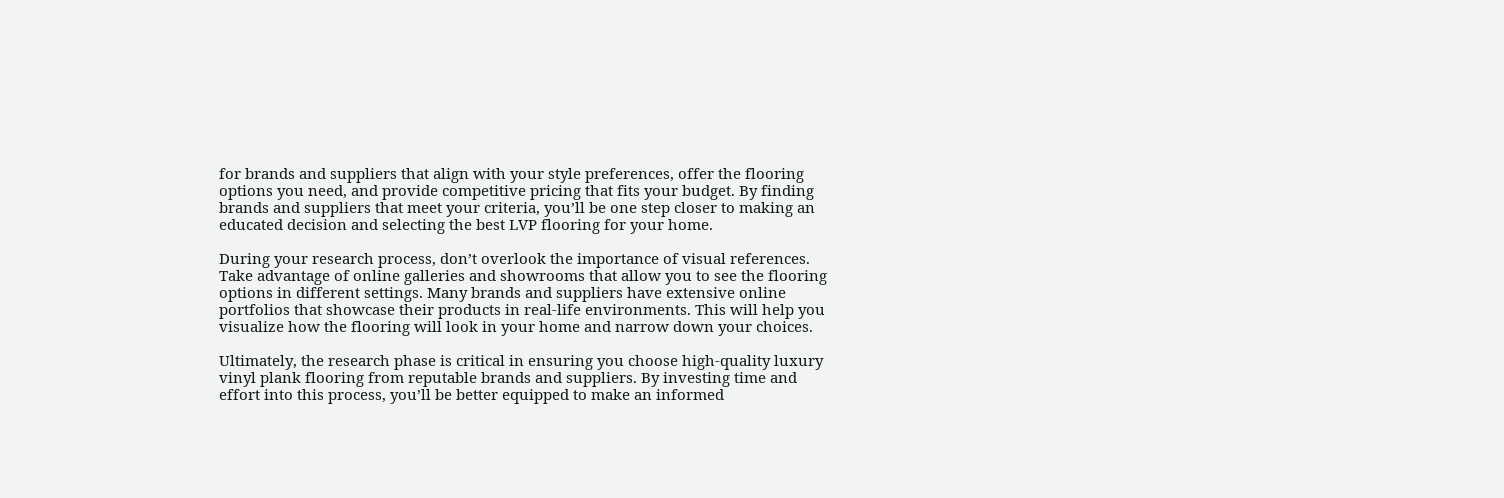for brands and suppliers that align with your style preferences, offer the flooring options you need, and provide competitive pricing that fits your budget. By finding brands and suppliers that meet your criteria, you’ll be one step closer to making an educated decision and selecting the best LVP flooring for your home.

During your research process, don’t overlook the importance of visual references. Take advantage of online galleries and showrooms that allow you to see the flooring options in different settings. Many brands and suppliers have extensive online portfolios that showcase their products in real-life environments. This will help you visualize how the flooring will look in your home and narrow down your choices.

Ultimately, the research phase is critical in ensuring you choose high-quality luxury vinyl plank flooring from reputable brands and suppliers. By investing time and effort into this process, you’ll be better equipped to make an informed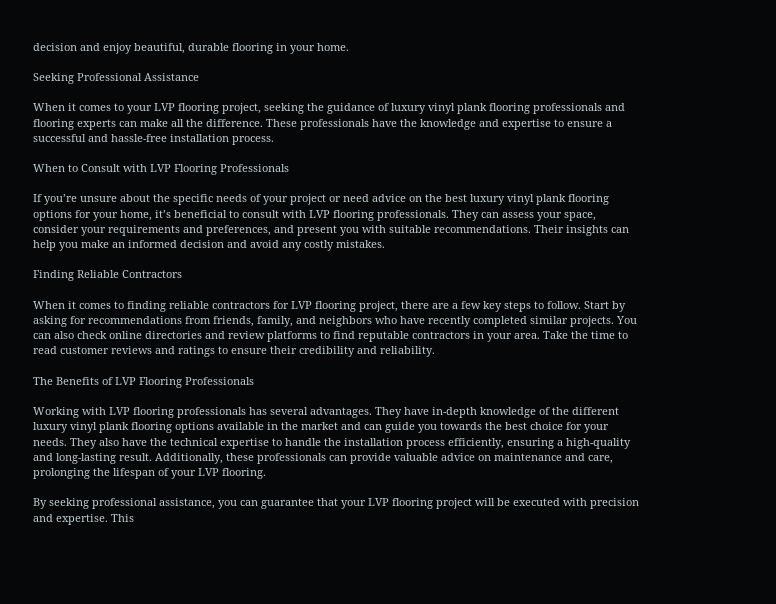decision and enjoy beautiful, durable flooring in your home.

Seeking Professional Assistance

When it comes to your LVP flooring project, seeking the guidance of luxury vinyl plank flooring professionals and flooring experts can make all the difference. These professionals have the knowledge and expertise to ensure a successful and hassle-free installation process.

When to Consult with LVP Flooring Professionals

If you’re unsure about the specific needs of your project or need advice on the best luxury vinyl plank flooring options for your home, it’s beneficial to consult with LVP flooring professionals. They can assess your space, consider your requirements and preferences, and present you with suitable recommendations. Their insights can help you make an informed decision and avoid any costly mistakes.

Finding Reliable Contractors

When it comes to finding reliable contractors for LVP flooring project, there are a few key steps to follow. Start by asking for recommendations from friends, family, and neighbors who have recently completed similar projects. You can also check online directories and review platforms to find reputable contractors in your area. Take the time to read customer reviews and ratings to ensure their credibility and reliability.

The Benefits of LVP Flooring Professionals

Working with LVP flooring professionals has several advantages. They have in-depth knowledge of the different luxury vinyl plank flooring options available in the market and can guide you towards the best choice for your needs. They also have the technical expertise to handle the installation process efficiently, ensuring a high-quality and long-lasting result. Additionally, these professionals can provide valuable advice on maintenance and care, prolonging the lifespan of your LVP flooring.

By seeking professional assistance, you can guarantee that your LVP flooring project will be executed with precision and expertise. This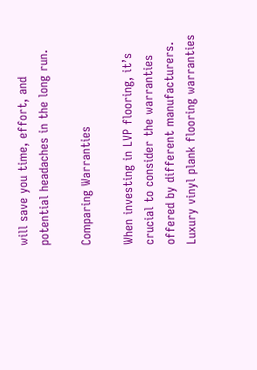will save you time, effort, and potential headaches in the long run.

Comparing Warranties

When investing in LVP flooring, it’s crucial to consider the warranties offered by different manufacturers. Luxury vinyl plank flooring warranties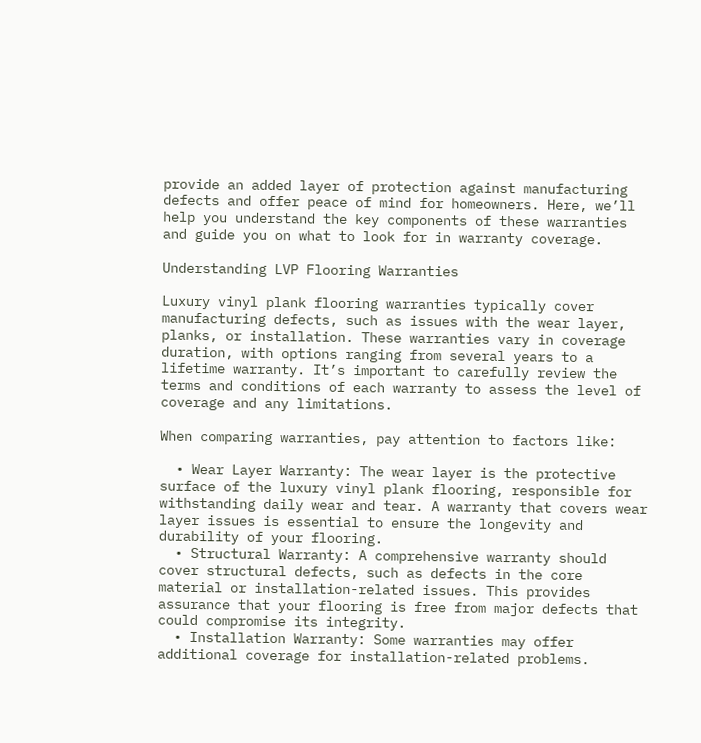provide an added layer of protection against manufacturing defects and offer peace of mind for homeowners. Here, we’ll help you understand the key components of these warranties and guide you on what to look for in warranty coverage.

Understanding LVP Flooring Warranties

Luxury vinyl plank flooring warranties typically cover manufacturing defects, such as issues with the wear layer, planks, or installation. These warranties vary in coverage duration, with options ranging from several years to a lifetime warranty. It’s important to carefully review the terms and conditions of each warranty to assess the level of coverage and any limitations.

When comparing warranties, pay attention to factors like:

  • Wear Layer Warranty: The wear layer is the protective surface of the luxury vinyl plank flooring, responsible for withstanding daily wear and tear. A warranty that covers wear layer issues is essential to ensure the longevity and durability of your flooring.
  • Structural Warranty: A comprehensive warranty should cover structural defects, such as defects in the core material or installation-related issues. This provides assurance that your flooring is free from major defects that could compromise its integrity.
  • Installation Warranty: Some warranties may offer additional coverage for installation-related problems.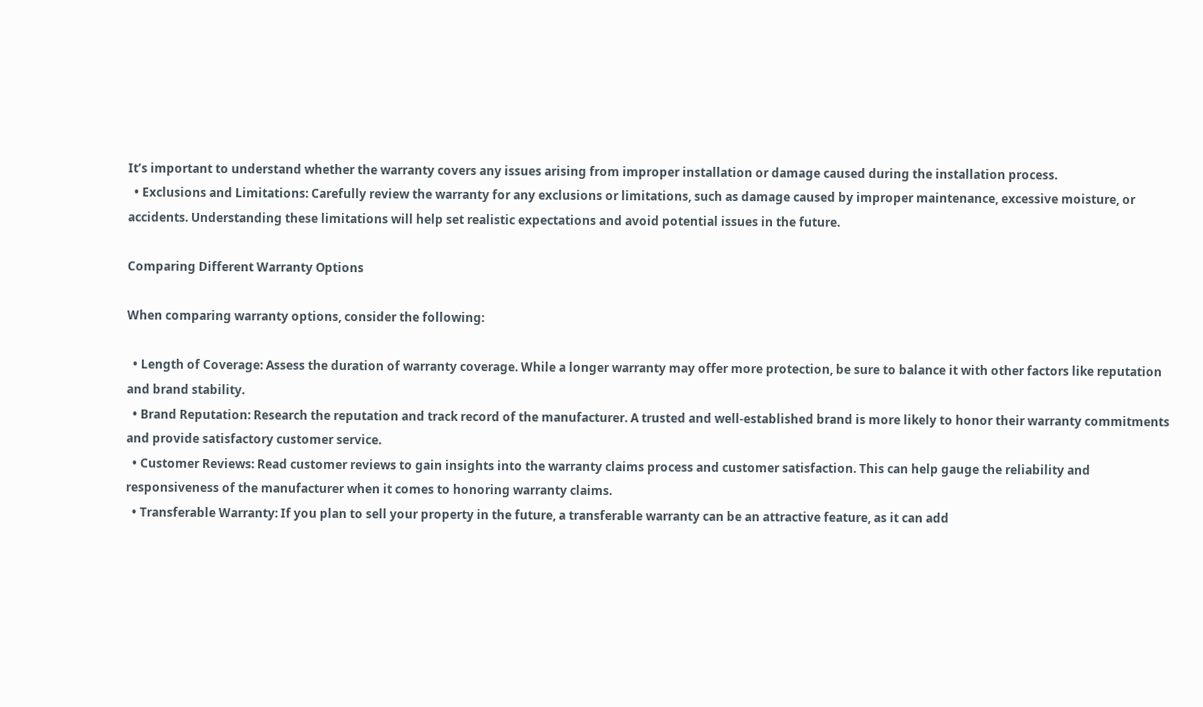It’s important to understand whether the warranty covers any issues arising from improper installation or damage caused during the installation process.
  • Exclusions and Limitations: Carefully review the warranty for any exclusions or limitations, such as damage caused by improper maintenance, excessive moisture, or accidents. Understanding these limitations will help set realistic expectations and avoid potential issues in the future.

Comparing Different Warranty Options

When comparing warranty options, consider the following:

  • Length of Coverage: Assess the duration of warranty coverage. While a longer warranty may offer more protection, be sure to balance it with other factors like reputation and brand stability.
  • Brand Reputation: Research the reputation and track record of the manufacturer. A trusted and well-established brand is more likely to honor their warranty commitments and provide satisfactory customer service.
  • Customer Reviews: Read customer reviews to gain insights into the warranty claims process and customer satisfaction. This can help gauge the reliability and responsiveness of the manufacturer when it comes to honoring warranty claims.
  • Transferable Warranty: If you plan to sell your property in the future, a transferable warranty can be an attractive feature, as it can add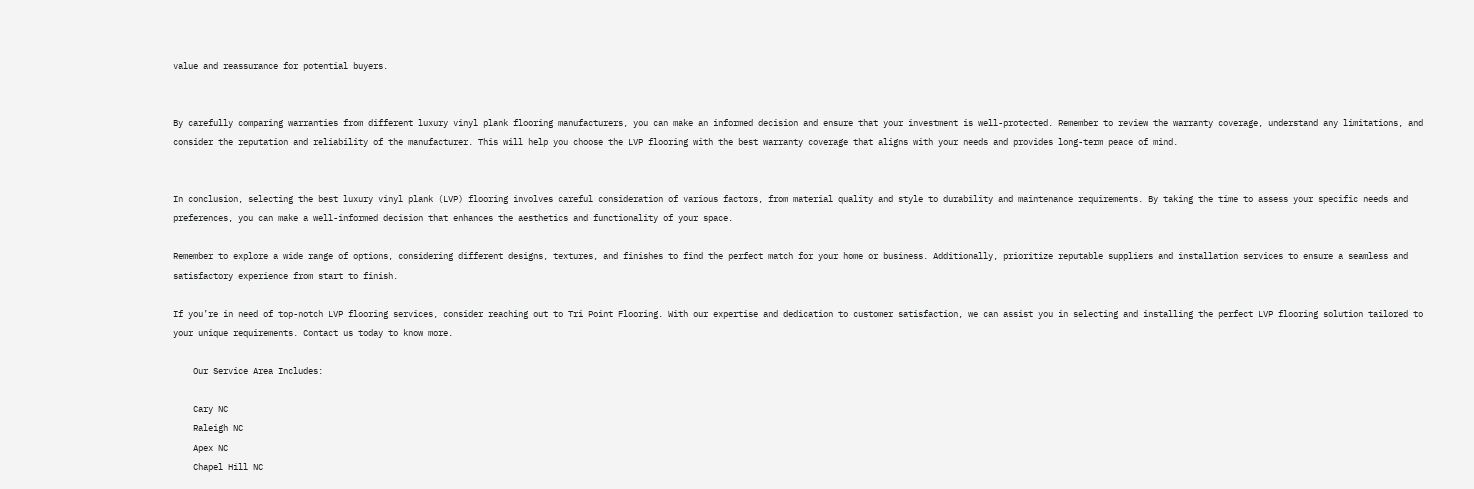value and reassurance for potential buyers.


By carefully comparing warranties from different luxury vinyl plank flooring manufacturers, you can make an informed decision and ensure that your investment is well-protected. Remember to review the warranty coverage, understand any limitations, and consider the reputation and reliability of the manufacturer. This will help you choose the LVP flooring with the best warranty coverage that aligns with your needs and provides long-term peace of mind.


In conclusion, selecting the best luxury vinyl plank (LVP) flooring involves careful consideration of various factors, from material quality and style to durability and maintenance requirements. By taking the time to assess your specific needs and preferences, you can make a well-informed decision that enhances the aesthetics and functionality of your space.

Remember to explore a wide range of options, considering different designs, textures, and finishes to find the perfect match for your home or business. Additionally, prioritize reputable suppliers and installation services to ensure a seamless and satisfactory experience from start to finish.

If you’re in need of top-notch LVP flooring services, consider reaching out to Tri Point Flooring. With our expertise and dedication to customer satisfaction, we can assist you in selecting and installing the perfect LVP flooring solution tailored to your unique requirements. Contact us today to know more.

    Our Service Area Includes:

    Cary NC
    Raleigh NC
    Apex NC
    Chapel Hill NC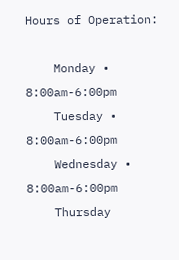Hours of Operation:

    Monday • 8:00am-6:00pm
    Tuesday • 8:00am-6:00pm
    Wednesday • 8:00am-6:00pm
    Thursday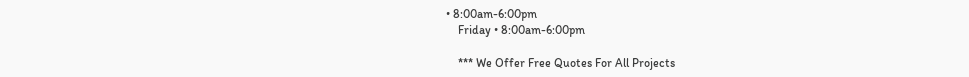• 8:00am-6:00pm
    Friday • 8:00am-6:00pm

    *** We Offer Free Quotes For All Projects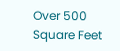Over 500 Square Feet